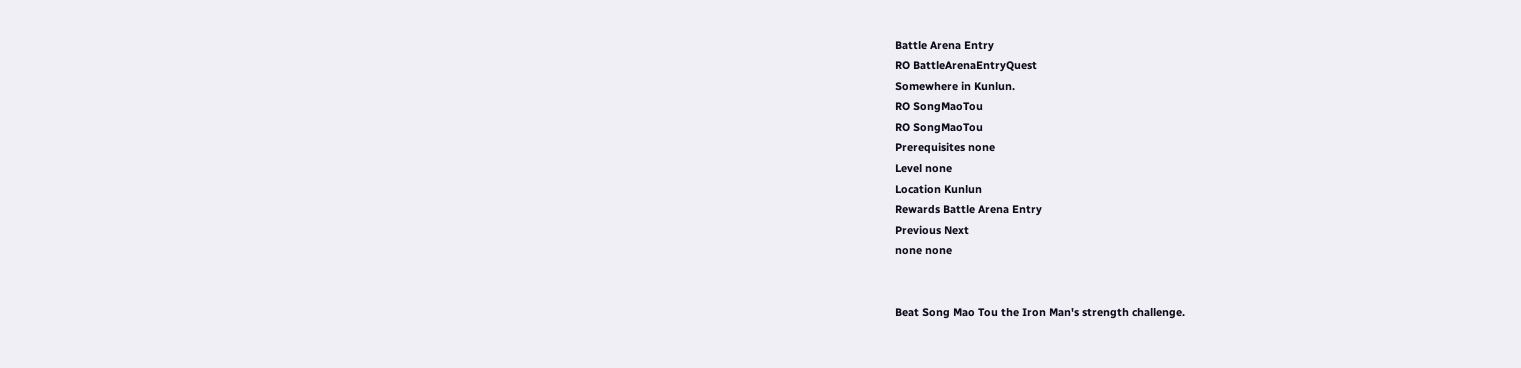Battle Arena Entry
RO BattleArenaEntryQuest
Somewhere in Kunlun.
RO SongMaoTou
RO SongMaoTou
Prerequisites none
Level none
Location Kunlun
Rewards Battle Arena Entry
Previous Next
none none


Beat Song Mao Tou the Iron Man's strength challenge.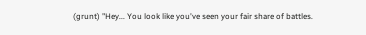(grunt) "Hey... You look like you've seen your fair share of battles.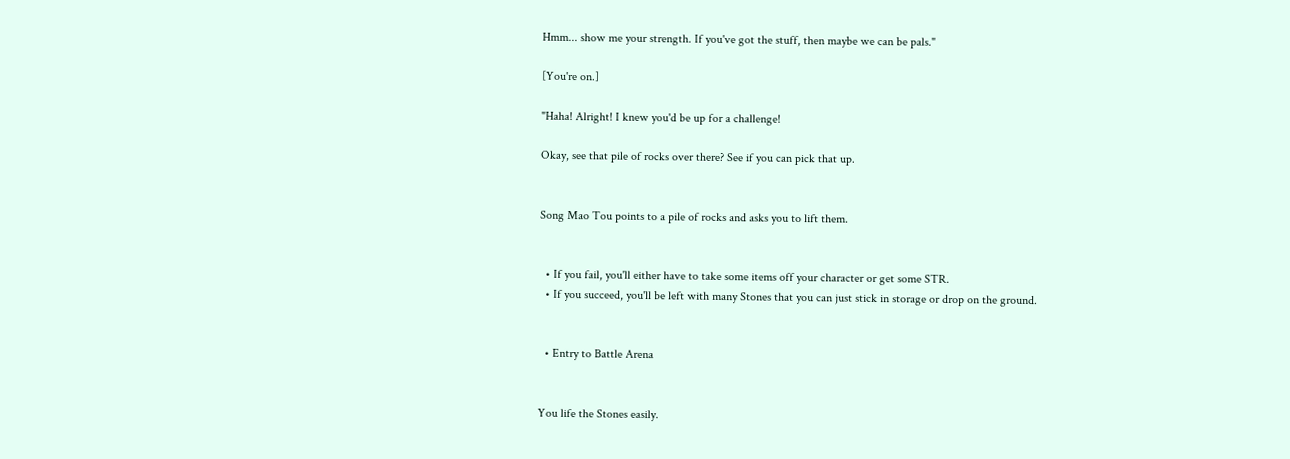Hmm... show me your strength. If you've got the stuff, then maybe we can be pals."

[You're on.]

"Haha! Alright! I knew you'd be up for a challenge!

Okay, see that pile of rocks over there? See if you can pick that up.


Song Mao Tou points to a pile of rocks and asks you to lift them.


  • If you fail, you'll either have to take some items off your character or get some STR.
  • If you succeed, you'll be left with many Stones that you can just stick in storage or drop on the ground.


  • Entry to Battle Arena


You life the Stones easily.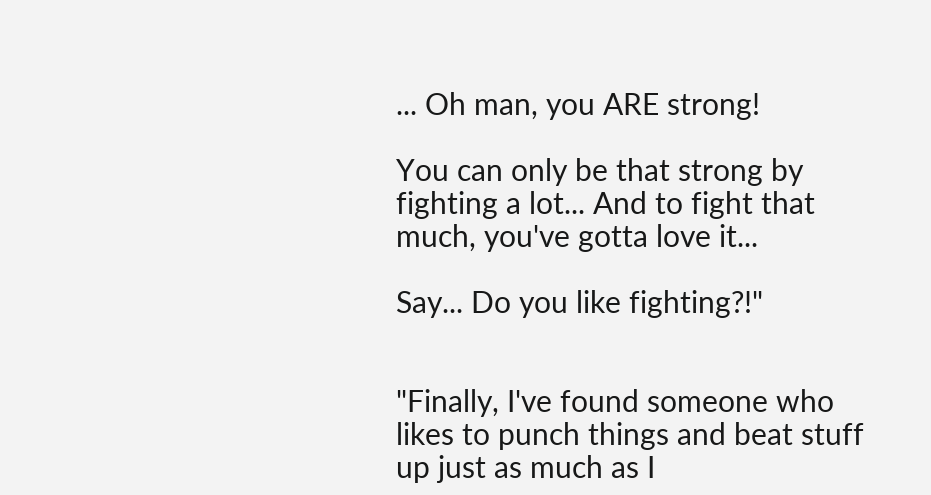... Oh man, you ARE strong!

You can only be that strong by fighting a lot... And to fight that much, you've gotta love it...

Say... Do you like fighting?!"


"Finally, I've found someone who likes to punch things and beat stuff up just as much as I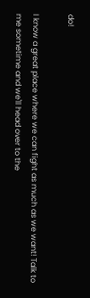do!

I know a great place where we can fight as much as we want! Talk to me sometime and we'll head over to the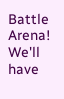Battle Arena! We'll have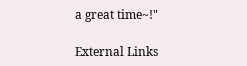a great time~!"

External Links